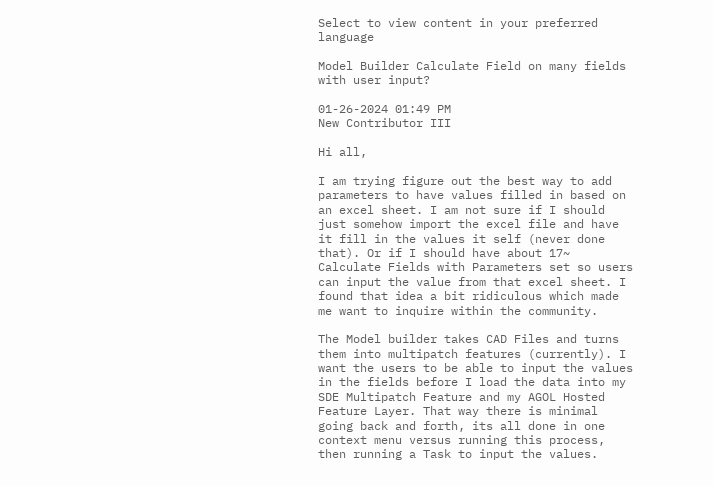Select to view content in your preferred language

Model Builder Calculate Field on many fields with user input?

01-26-2024 01:49 PM
New Contributor III

Hi all,

I am trying figure out the best way to add parameters to have values filled in based on an excel sheet. I am not sure if I should just somehow import the excel file and have it fill in the values it self (never done that). Or if I should have about 17~ Calculate Fields with Parameters set so users can input the value from that excel sheet. I found that idea a bit ridiculous which made me want to inquire within the community.

The Model builder takes CAD Files and turns them into multipatch features (currently). I want the users to be able to input the values in the fields before I load the data into my SDE Multipatch Feature and my AGOL Hosted Feature Layer. That way there is minimal going back and forth, its all done in one context menu versus running this process, then running a Task to input the values.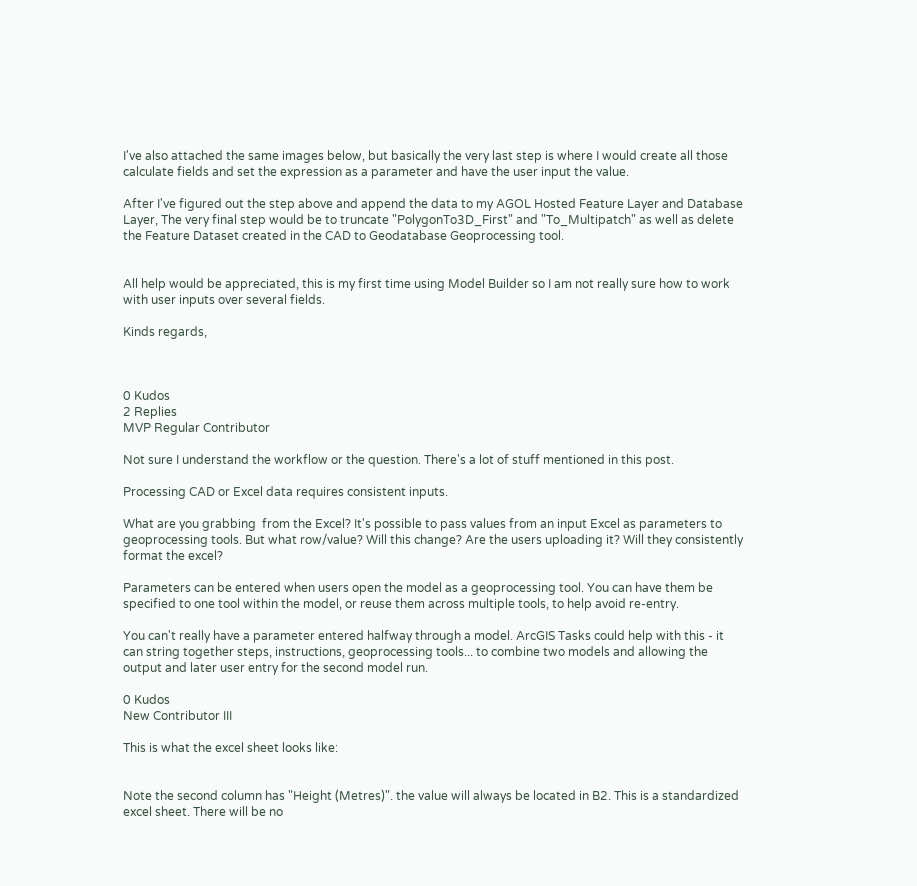I've also attached the same images below, but basically the very last step is where I would create all those calculate fields and set the expression as a parameter and have the user input the value.

After I've figured out the step above and append the data to my AGOL Hosted Feature Layer and Database Layer, The very final step would be to truncate "PolygonTo3D_First" and "To_Multipatch" as well as delete the Feature Dataset created in the CAD to Geodatabase Geoprocessing tool.


All help would be appreciated, this is my first time using Model Builder so I am not really sure how to work with user inputs over several fields.

Kinds regards,



0 Kudos
2 Replies
MVP Regular Contributor

Not sure I understand the workflow or the question. There's a lot of stuff mentioned in this post.

Processing CAD or Excel data requires consistent inputs.

What are you grabbing  from the Excel? It's possible to pass values from an input Excel as parameters to geoprocessing tools. But what row/value? Will this change? Are the users uploading it? Will they consistently format the excel?

Parameters can be entered when users open the model as a geoprocessing tool. You can have them be specified to one tool within the model, or reuse them across multiple tools, to help avoid re-entry.

You can't really have a parameter entered halfway through a model. ArcGIS Tasks could help with this - it can string together steps, instructions, geoprocessing tools... to combine two models and allowing the output and later user entry for the second model run.

0 Kudos
New Contributor III

This is what the excel sheet looks like:


Note the second column has "Height (Metres)". the value will always be located in B2. This is a standardized excel sheet. There will be no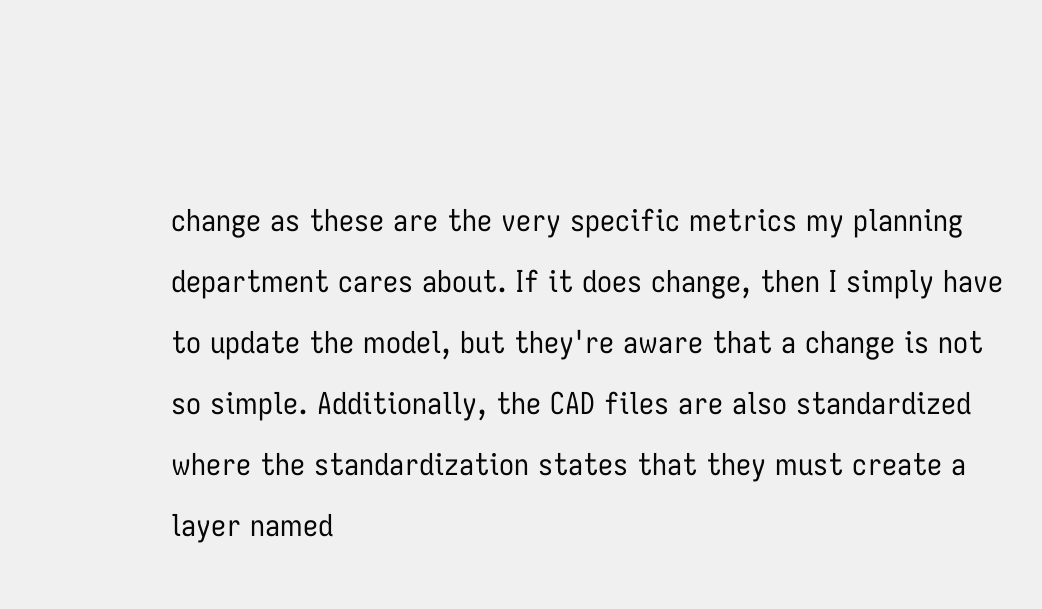change as these are the very specific metrics my planning department cares about. If it does change, then I simply have to update the model, but they're aware that a change is not so simple. Additionally, the CAD files are also standardized where the standardization states that they must create a layer named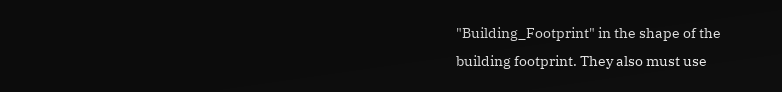"Building_Footprint" in the shape of the building footprint. They also must use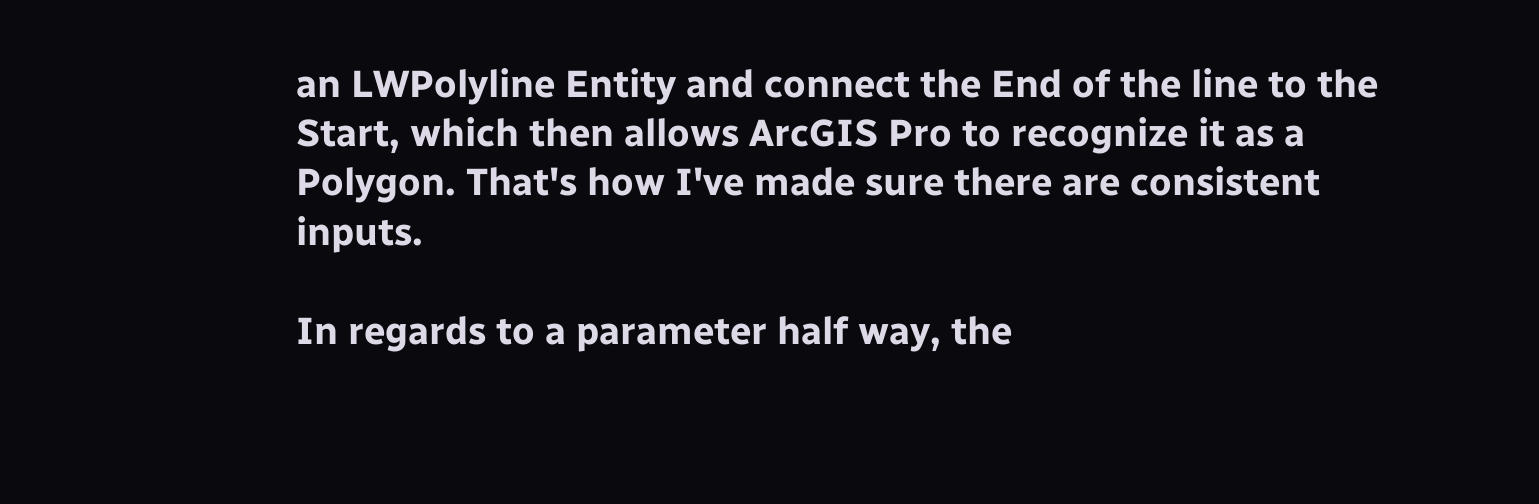an LWPolyline Entity and connect the End of the line to the Start, which then allows ArcGIS Pro to recognize it as a Polygon. That's how I've made sure there are consistent inputs.

In regards to a parameter half way, the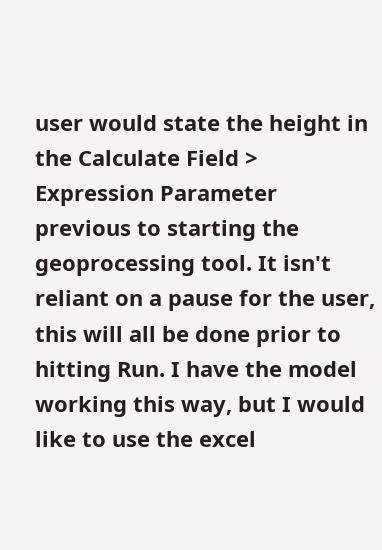user would state the height in the Calculate Field > Expression Parameter previous to starting the geoprocessing tool. It isn't reliant on a pause for the user, this will all be done prior to hitting Run. I have the model working this way, but I would like to use the excel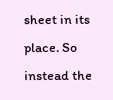sheet in its place. So instead the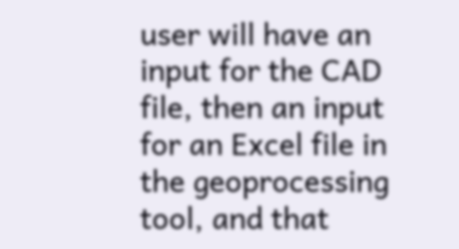user will have an input for the CAD file, then an input for an Excel file in the geoprocessing tool, and that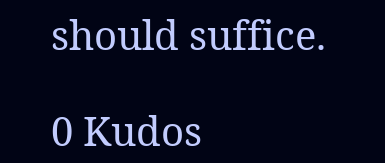should suffice.

0 Kudos